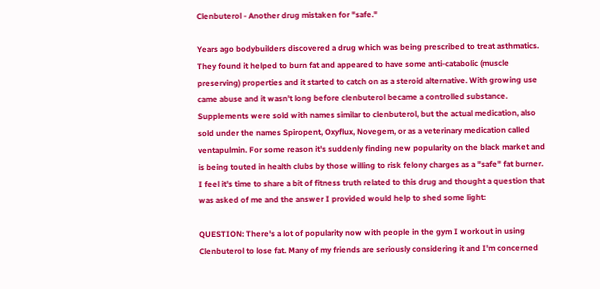Clenbuterol - Another drug mistaken for "safe."

Years ago bodybuilders discovered a drug which was being prescribed to treat asthmatics. They found it helped to burn fat and appeared to have some anti-catabolic (muscle preserving) properties and it started to catch on as a steroid alternative. With growing use came abuse and it wasn't long before clenbuterol became a controlled substance. Supplements were sold with names similar to clenbuterol, but the actual medication, also sold under the names Spiropent, Oxyflux, Novegem, or as a veterinary medication called ventapulmin. For some reason it's suddenly finding new popularity on the black market and is being touted in health clubs by those willing to risk felony charges as a "safe" fat burner. I feel it's time to share a bit of fitness truth related to this drug and thought a question that was asked of me and the answer I provided would help to shed some light:

QUESTION: There's a lot of popularity now with people in the gym I workout in using Clenbuterol to lose fat. Many of my friends are seriously considering it and I'm concerned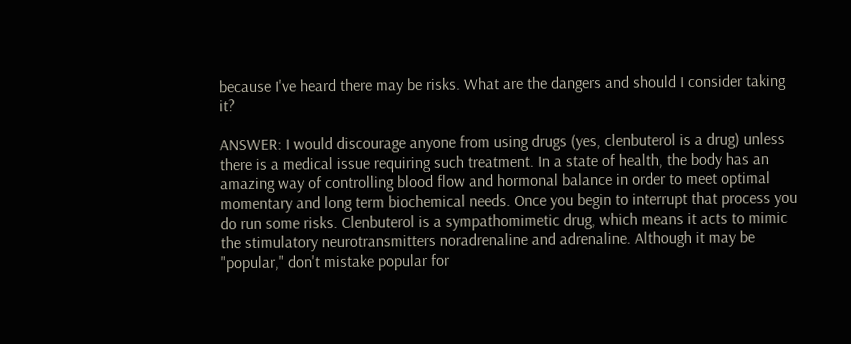because I've heard there may be risks. What are the dangers and should I consider taking it?

ANSWER: I would discourage anyone from using drugs (yes, clenbuterol is a drug) unless there is a medical issue requiring such treatment. In a state of health, the body has an amazing way of controlling blood flow and hormonal balance in order to meet optimal momentary and long term biochemical needs. Once you begin to interrupt that process you do run some risks. Clenbuterol is a sympathomimetic drug, which means it acts to mimic the stimulatory neurotransmitters noradrenaline and adrenaline. Although it may be "popular," don't mistake popular for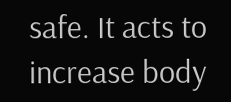safe. It acts to increase body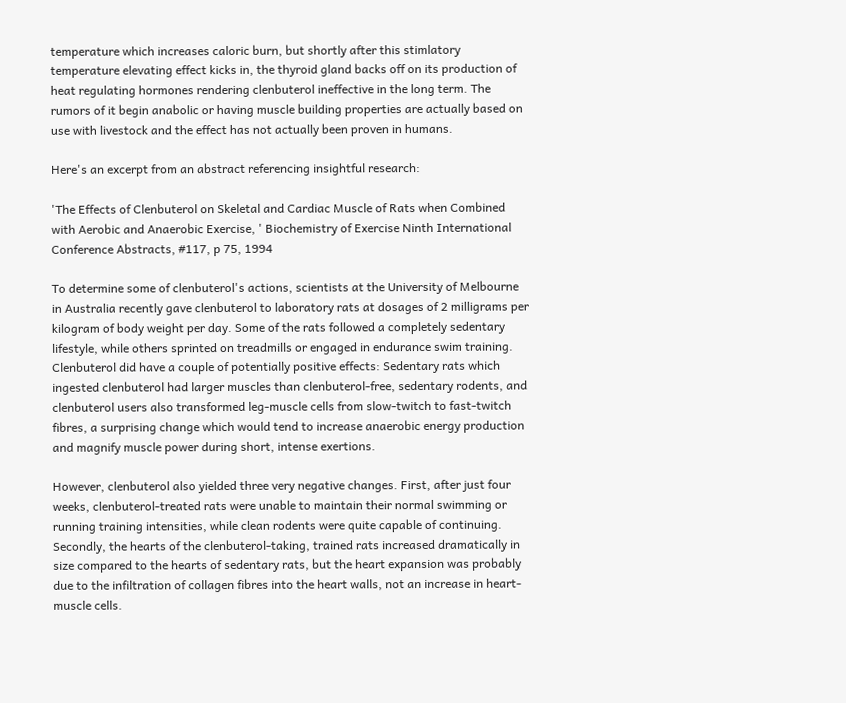temperature which increases caloric burn, but shortly after this stimlatory temperature elevating effect kicks in, the thyroid gland backs off on its production of heat regulating hormones rendering clenbuterol ineffective in the long term. The rumors of it begin anabolic or having muscle building properties are actually based on use with livestock and the effect has not actually been proven in humans.

Here's an excerpt from an abstract referencing insightful research:

'The Effects of Clenbuterol on Skeletal and Cardiac Muscle of Rats when Combined with Aerobic and Anaerobic Exercise, ' Biochemistry of Exercise Ninth International Conference Abstracts, #117, p 75, 1994

To determine some of clenbuterol's actions, scientists at the University of Melbourne in Australia recently gave clenbuterol to laboratory rats at dosages of 2 milligrams per kilogram of body weight per day. Some of the rats followed a completely sedentary lifestyle, while others sprinted on treadmills or engaged in endurance swim training. Clenbuterol did have a couple of potentially positive effects: Sedentary rats which ingested clenbuterol had larger muscles than clenbuterol-free, sedentary rodents, and clenbuterol users also transformed leg-muscle cells from slow-twitch to fast-twitch fibres, a surprising change which would tend to increase anaerobic energy production and magnify muscle power during short, intense exertions.

However, clenbuterol also yielded three very negative changes. First, after just four weeks, clenbuterol-treated rats were unable to maintain their normal swimming or running training intensities, while clean rodents were quite capable of continuing. Secondly, the hearts of the clenbuterol-taking, trained rats increased dramatically in size compared to the hearts of sedentary rats, but the heart expansion was probably due to the infiltration of collagen fibres into the heart walls, not an increase in heart-muscle cells.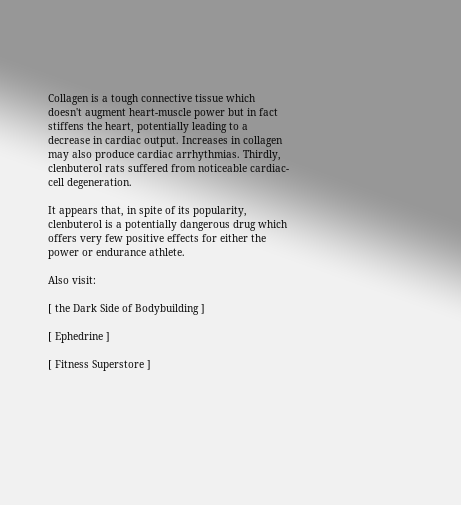Collagen is a tough connective tissue which doesn't augment heart-muscle power but in fact stiffens the heart, potentially leading to a decrease in cardiac output. Increases in collagen may also produce cardiac arrhythmias. Thirdly, clenbuterol rats suffered from noticeable cardiac-cell degeneration.

It appears that, in spite of its popularity, clenbuterol is a potentially dangerous drug which offers very few positive effects for either the power or endurance athlete.

Also visit:

[ the Dark Side of Bodybuilding ]

[ Ephedrine ]

[ Fitness Superstore ]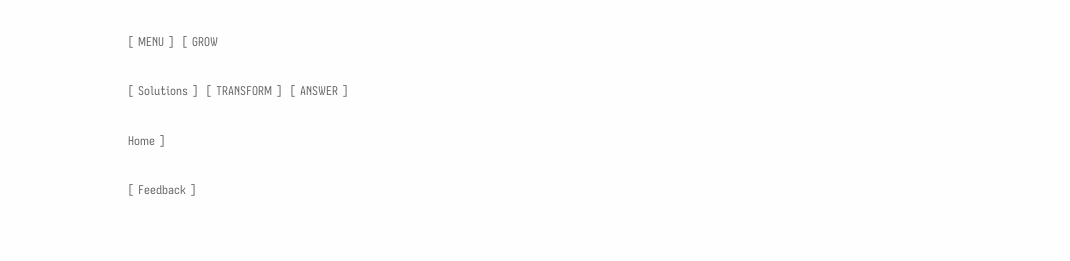[ MENU ]  [ GROW

[ Solutions ]  [ TRANSFORM ]  [ ANSWER ]

Home ]

[ Feedback ]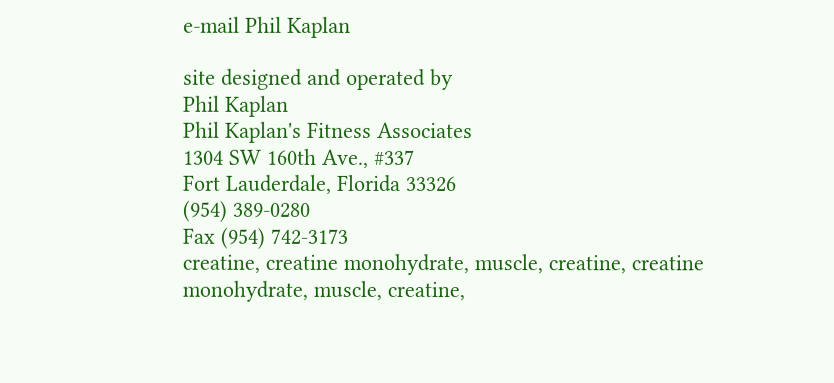e-mail Phil Kaplan

site designed and operated by
Phil Kaplan
Phil Kaplan's Fitness Associates
1304 SW 160th Ave., #337
Fort Lauderdale, Florida 33326
(954) 389-0280
Fax (954) 742-3173
creatine, creatine monohydrate, muscle, creatine, creatine monohydrate, muscle, creatine,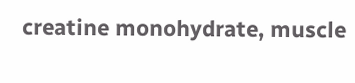creatine monohydrate, muscle